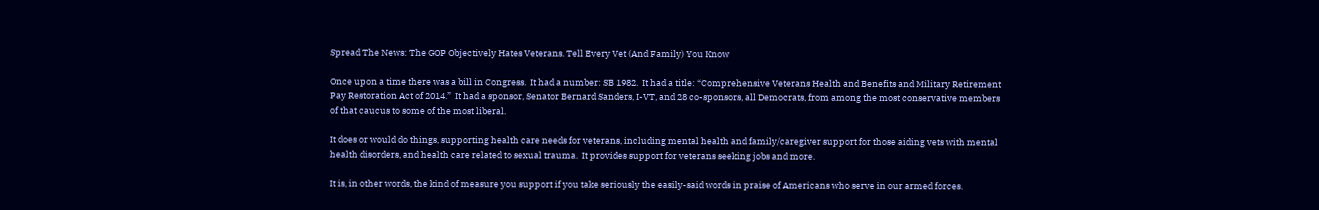Spread The News: The GOP Objectively Hates Veterans. Tell Every Vet (And Family) You Know

Once upon a time there was a bill in Congress.  It had a number: SB 1982.  It had a title: “Comprehensive Veterans Health and Benefits and Military Retirement Pay Restoration Act of 2014.”  It had a sponsor, Senator Bernard Sanders, I-VT, and 28 co-sponsors, all Democrats, from among the most conservative members of that caucus to some of the most liberal.

It does or would do things, supporting health care needs for veterans, including mental health and family/caregiver support for those aiding vets with mental health disorders, and health care related to sexual trauma.  It provides support for veterans seeking jobs and more.

It is, in other words, the kind of measure you support if you take seriously the easily-said words in praise of Americans who serve in our armed forces.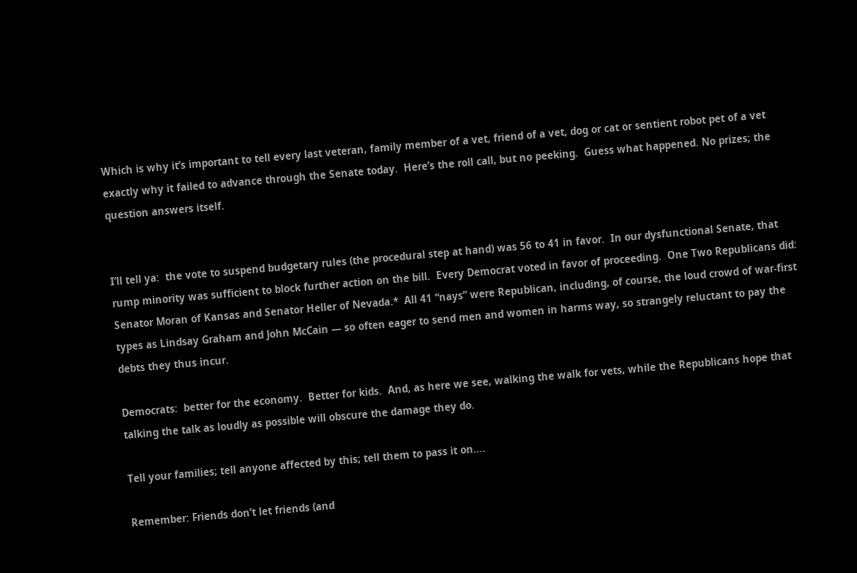Which is why it’s important to tell every last veteran, family member of a vet, friend of a vet, dog or cat or sentient robot pet of a vet exactly why it failed to advance through the Senate today.  Here’s the roll call, but no peeking.  Guess what happened. No prizes; the question answers itself.


I’ll tell ya:  the vote to suspend budgetary rules (the procedural step at hand) was 56 to 41 in favor.  In our dysfunctional Senate, that rump minority was sufficient to block further action on the bill.  Every Democrat voted in favor of proceeding.  One Two Republicans did: Senator Moran of Kansas and Senator Heller of Nevada.*  All 41 “nays” were Republican, including, of course, the loud crowd of war-first types as Lindsay Graham and John McCain — so often eager to send men and women in harms way, so strangely reluctant to pay the debts they thus incur.

Democrats:  better for the economy.  Better for kids.  And, as here we see, walking the walk for vets, while the Republicans hope that talking the talk as loudly as possible will obscure the damage they do.

Tell your families; tell anyone affected by this; tell them to pass it on….

Remember: Friends don’t let friends (and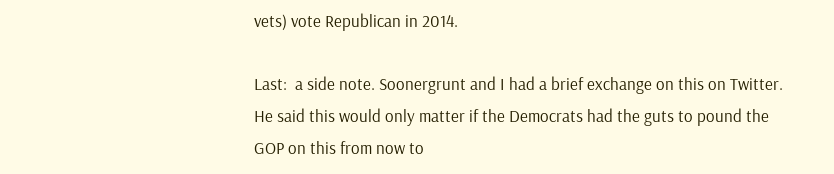vets) vote Republican in 2014.

Last:  a side note. Soonergrunt and I had a brief exchange on this on Twitter.  He said this would only matter if the Democrats had the guts to pound the GOP on this from now to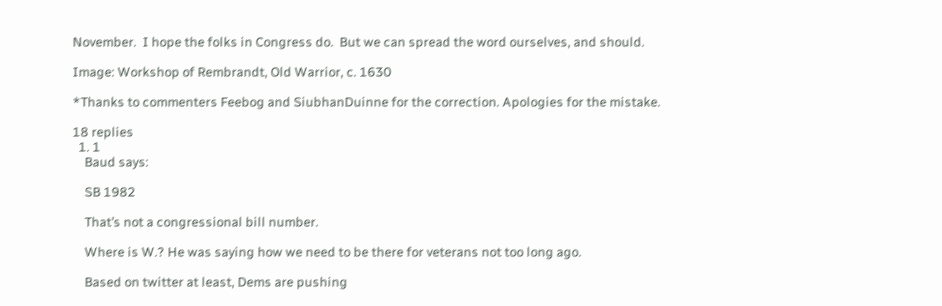November.  I hope the folks in Congress do.  But we can spread the word ourselves, and should.

Image: Workshop of Rembrandt, Old Warrior, c. 1630

*Thanks to commenters Feebog and SiubhanDuinne for the correction. Apologies for the mistake.

18 replies
  1. 1
    Baud says:

    SB 1982

    That’s not a congressional bill number.

    Where is W.? He was saying how we need to be there for veterans not too long ago.

    Based on twitter at least, Dems are pushing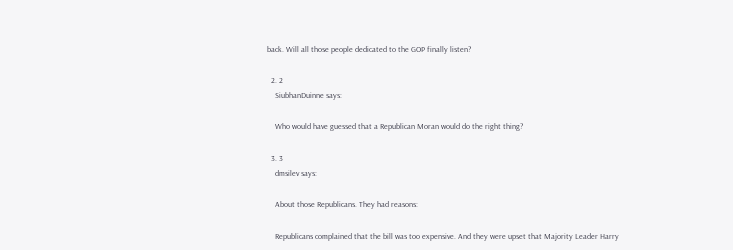back. Will all those people dedicated to the GOP finally listen?

  2. 2
    SiubhanDuinne says:

    Who would have guessed that a Republican Moran would do the right thing?

  3. 3
    dmsilev says:

    About those Republicans. They had reasons:

    Republicans complained that the bill was too expensive. And they were upset that Majority Leader Harry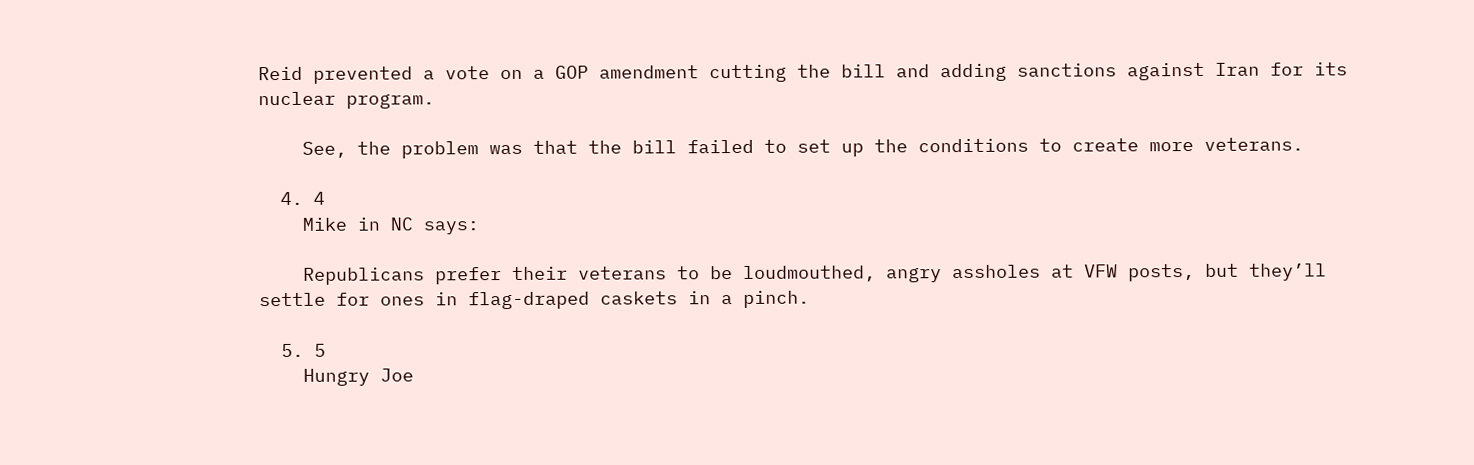Reid prevented a vote on a GOP amendment cutting the bill and adding sanctions against Iran for its nuclear program.

    See, the problem was that the bill failed to set up the conditions to create more veterans.

  4. 4
    Mike in NC says:

    Republicans prefer their veterans to be loudmouthed, angry assholes at VFW posts, but they’ll settle for ones in flag-draped caskets in a pinch.

  5. 5
    Hungry Joe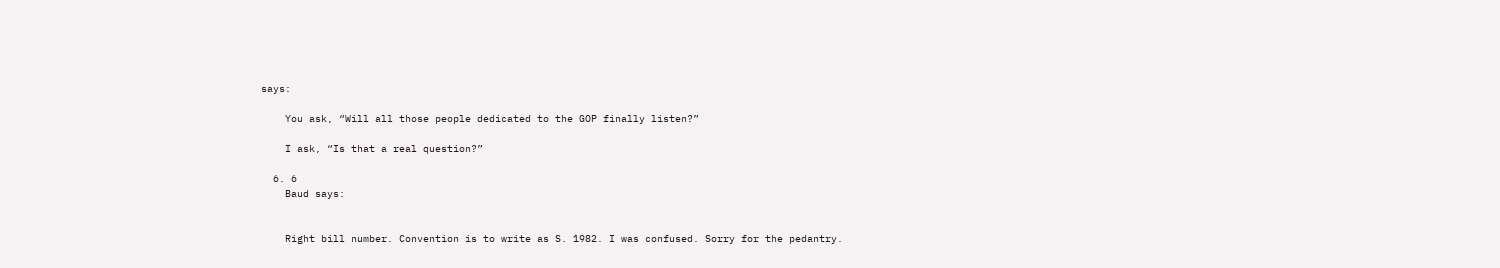says:

    You ask, “Will all those people dedicated to the GOP finally listen?”

    I ask, “Is that a real question?”

  6. 6
    Baud says:


    Right bill number. Convention is to write as S. 1982. I was confused. Sorry for the pedantry.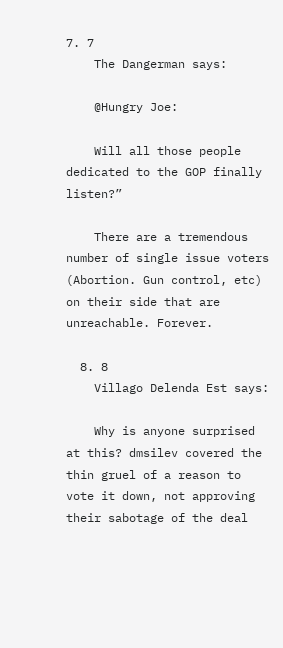7. 7
    The Dangerman says:

    @Hungry Joe:

    Will all those people dedicated to the GOP finally listen?”

    There are a tremendous number of single issue voters (Abortion. Gun control, etc) on their side that are unreachable. Forever.

  8. 8
    Villago Delenda Est says:

    Why is anyone surprised at this? dmsilev covered the thin gruel of a reason to vote it down, not approving their sabotage of the deal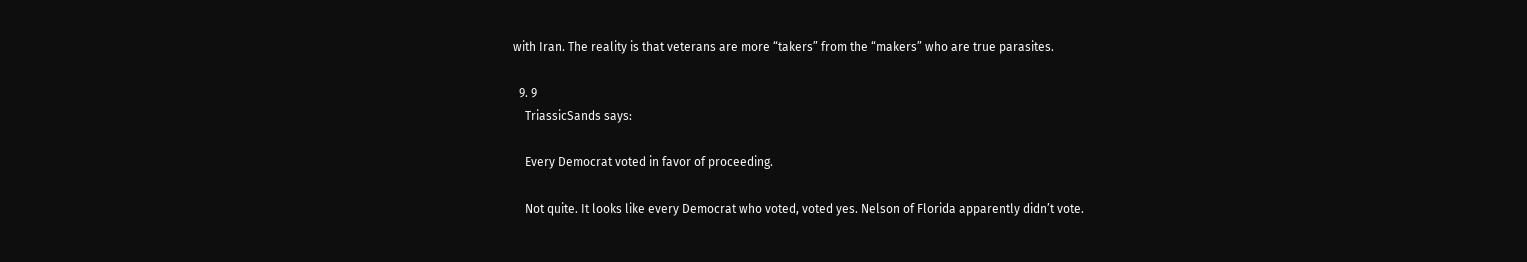with Iran. The reality is that veterans are more “takers” from the “makers” who are true parasites.

  9. 9
    TriassicSands says:

    Every Democrat voted in favor of proceeding.

    Not quite. It looks like every Democrat who voted, voted yes. Nelson of Florida apparently didn’t vote.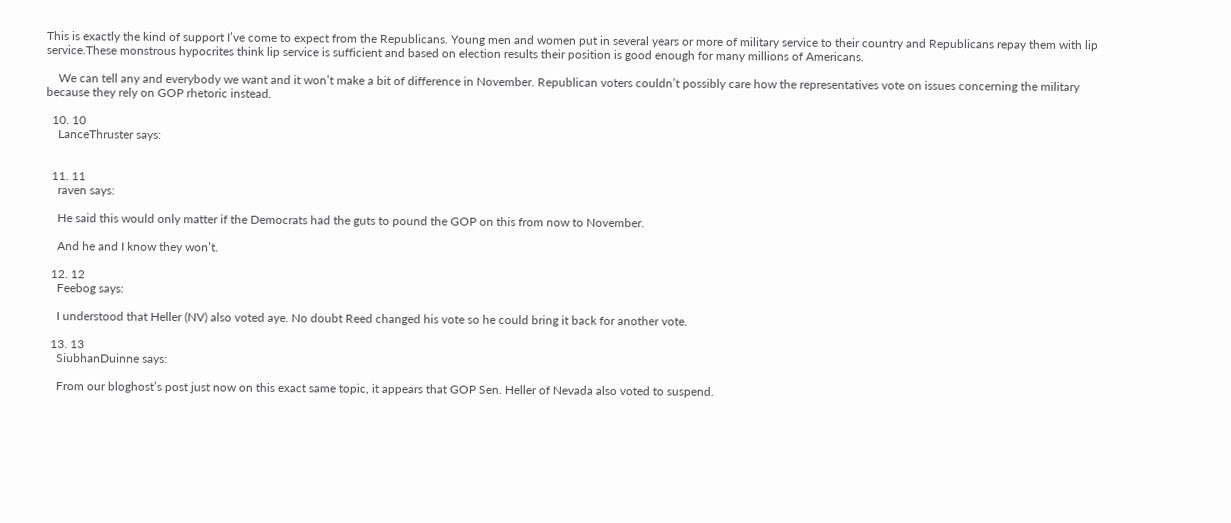This is exactly the kind of support I’ve come to expect from the Republicans. Young men and women put in several years or more of military service to their country and Republicans repay them with lip service.These monstrous hypocrites think lip service is sufficient and based on election results their position is good enough for many millions of Americans.

    We can tell any and everybody we want and it won’t make a bit of difference in November. Republican voters couldn’t possibly care how the representatives vote on issues concerning the military because they rely on GOP rhetoric instead.

  10. 10
    LanceThruster says:


  11. 11
    raven says:

    He said this would only matter if the Democrats had the guts to pound the GOP on this from now to November.

    And he and I know they won’t.

  12. 12
    Feebog says:

    I understood that Heller (NV) also voted aye. No doubt Reed changed his vote so he could bring it back for another vote.

  13. 13
    SiubhanDuinne says:

    From our bloghost’s post just now on this exact same topic, it appears that GOP Sen. Heller of Nevada also voted to suspend.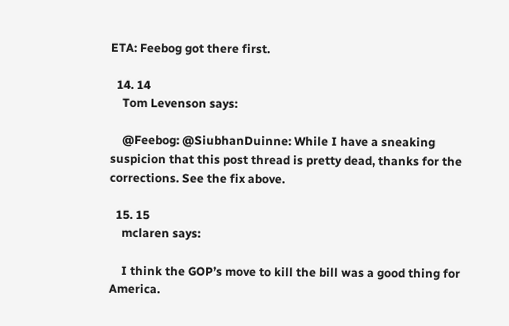ETA: Feebog got there first.

  14. 14
    Tom Levenson says:

    @Feebog: @SiubhanDuinne: While I have a sneaking suspicion that this post thread is pretty dead, thanks for the corrections. See the fix above.

  15. 15
    mclaren says:

    I think the GOP’s move to kill the bill was a good thing for America.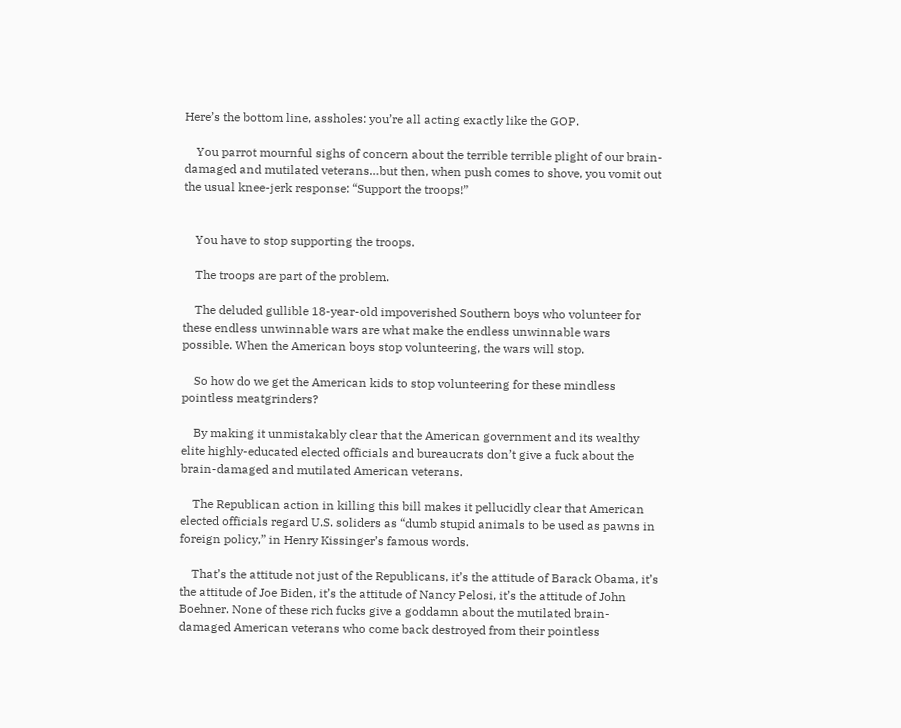Here’s the bottom line, assholes: you’re all acting exactly like the GOP.

    You parrot mournful sighs of concern about the terrible terrible plight of our brain-damaged and mutilated veterans…but then, when push comes to shove, you vomit out the usual knee-jerk response: “Support the troops!”


    You have to stop supporting the troops.

    The troops are part of the problem.

    The deluded gullible 18-year-old impoverished Southern boys who volunteer for these endless unwinnable wars are what make the endless unwinnable wars possible. When the American boys stop volunteering, the wars will stop.

    So how do we get the American kids to stop volunteering for these mindless pointless meatgrinders?

    By making it unmistakably clear that the American government and its wealthy elite highly-educated elected officials and bureaucrats don’t give a fuck about the brain-damaged and mutilated American veterans.

    The Republican action in killing this bill makes it pellucidly clear that American elected officials regard U.S. soliders as “dumb stupid animals to be used as pawns in foreign policy,” in Henry Kissinger’s famous words.

    That’s the attitude not just of the Republicans, it’s the attitude of Barack Obama, it’s the attitude of Joe Biden, it’s the attitude of Nancy Pelosi, it’s the attitude of John Boehner. None of these rich fucks give a goddamn about the mutilated brain-damaged American veterans who come back destroyed from their pointless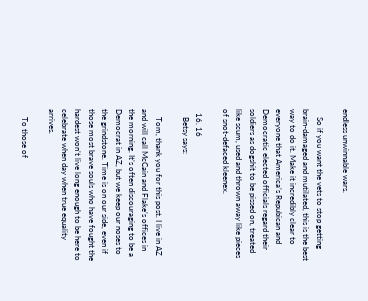endless unwinnable wars.

    So if you want the vets to stop getting brain-damaged and mutilated, this is the best way to do it. Make it incredibly clear to everyone that America’s Repubican and Democratic elected officials regard their soldiers as dogshit to be pissed on, treated like scum, used and thrown away like pieces of snot-defaced kleenex.

  16. 16
    Betsy says:

    Tom, thank you for this post. I live in AZ and will call McCain and Flake’s offices in the morning. It’s often discouraging to be a Democrat in AZ, but we keep our noses to the grindstone. Time is on our side, even if those most brave souls who have fought the hardest won’t live long enough to be here to celebrate when day when true equality arrives.

    To those of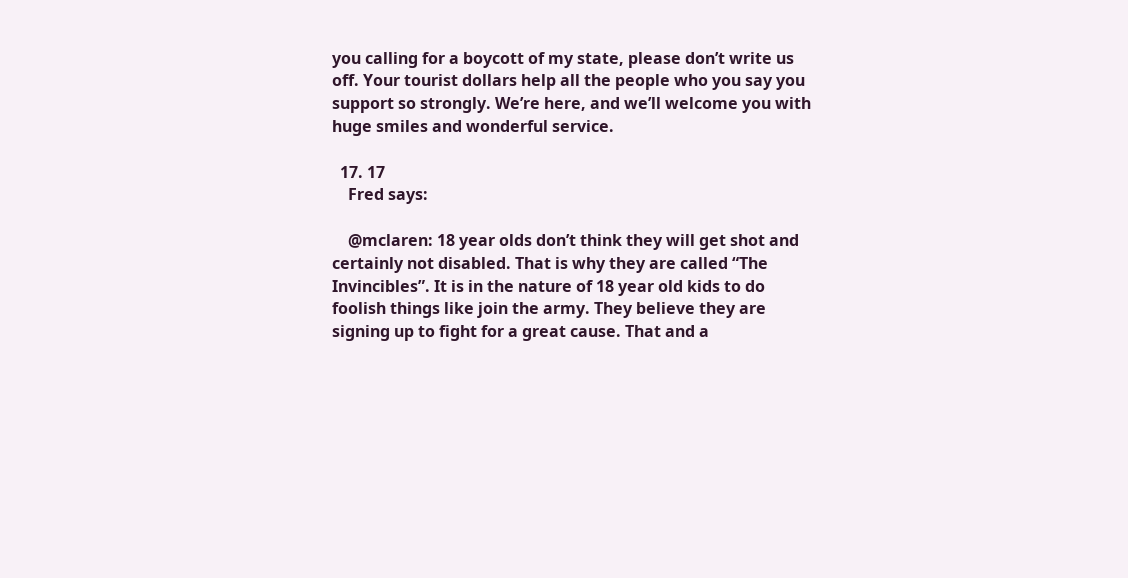you calling for a boycott of my state, please don’t write us off. Your tourist dollars help all the people who you say you support so strongly. We’re here, and we’ll welcome you with huge smiles and wonderful service.

  17. 17
    Fred says:

    @mclaren: 18 year olds don’t think they will get shot and certainly not disabled. That is why they are called “The Invincibles”. It is in the nature of 18 year old kids to do foolish things like join the army. They believe they are signing up to fight for a great cause. That and a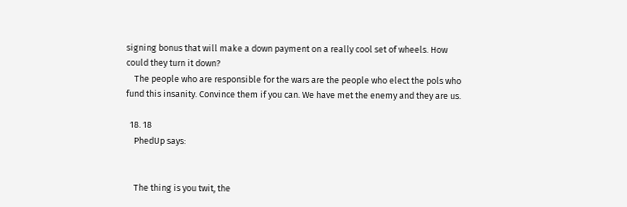signing bonus that will make a down payment on a really cool set of wheels. How could they turn it down?
    The people who are responsible for the wars are the people who elect the pols who fund this insanity. Convince them if you can. We have met the enemy and they are us.

  18. 18
    PhedUp says:


    The thing is you twit, the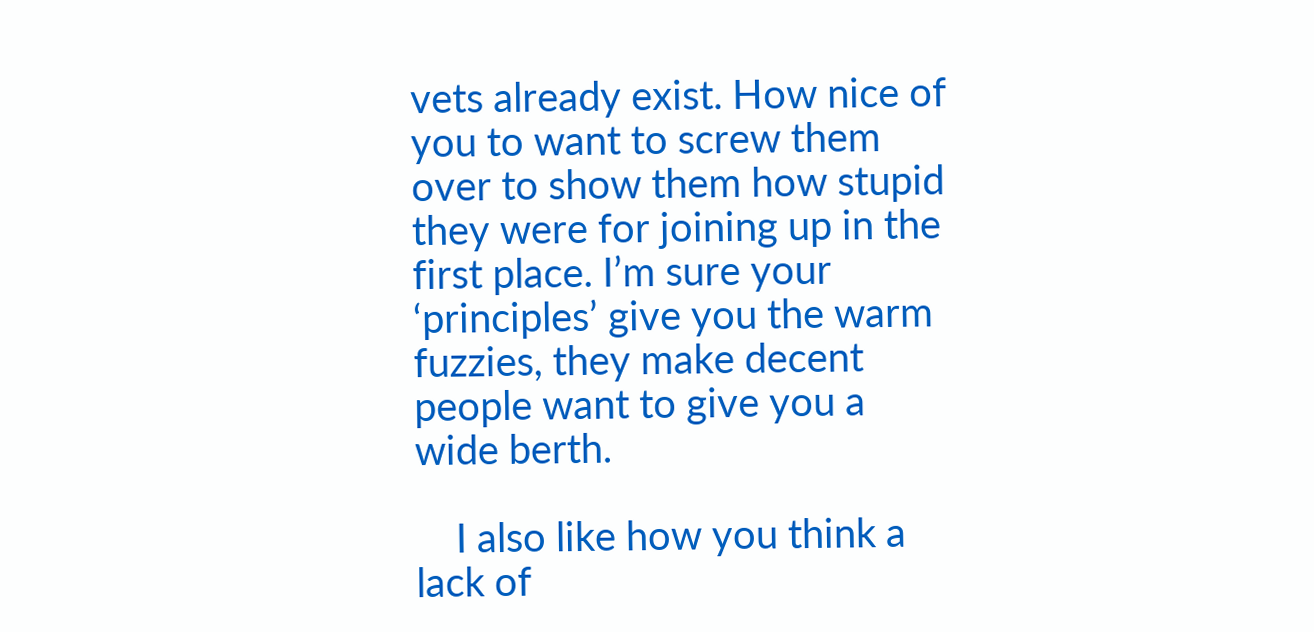vets already exist. How nice of you to want to screw them over to show them how stupid they were for joining up in the first place. I’m sure your ‘principles’ give you the warm fuzzies, they make decent people want to give you a wide berth.

    I also like how you think a lack of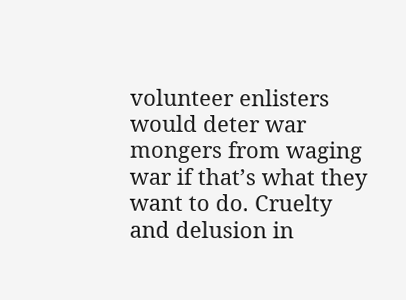volunteer enlisters would deter war mongers from waging war if that’s what they want to do. Cruelty and delusion in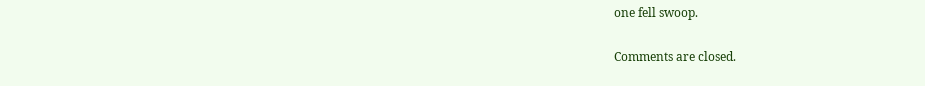one fell swoop.

Comments are closed.